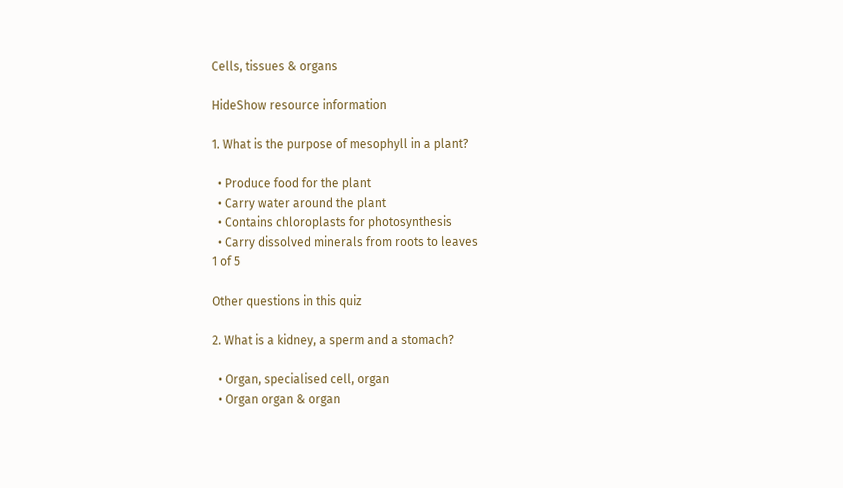Cells, tissues & organs

HideShow resource information

1. What is the purpose of mesophyll in a plant?

  • Produce food for the plant
  • Carry water around the plant
  • Contains chloroplasts for photosynthesis
  • Carry dissolved minerals from roots to leaves
1 of 5

Other questions in this quiz

2. What is a kidney, a sperm and a stomach?

  • Organ, specialised cell, organ
  • Organ organ & organ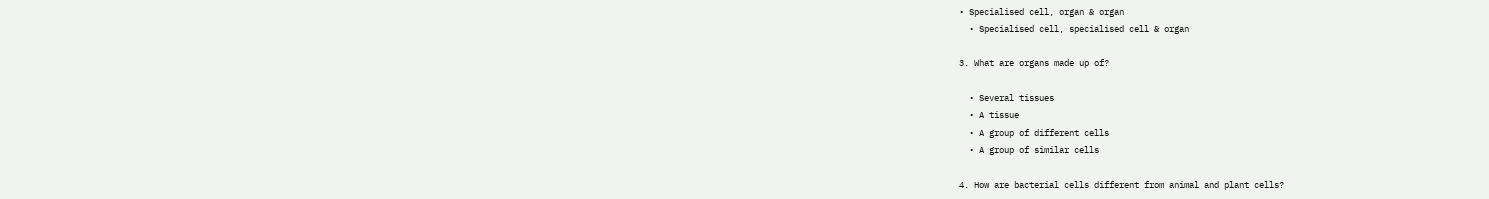• Specialised cell, organ & organ
  • Specialised cell, specialised cell & organ

3. What are organs made up of?

  • Several tissues
  • A tissue
  • A group of different cells
  • A group of similar cells

4. How are bacterial cells different from animal and plant cells?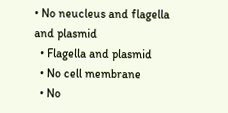• No neucleus and flagella and plasmid
  • Flagella and plasmid
  • No cell membrane
  • No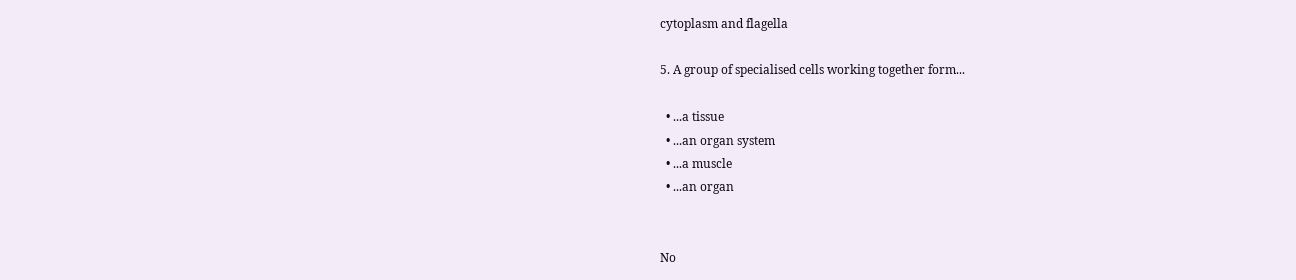cytoplasm and flagella

5. A group of specialised cells working together form...

  • ...a tissue
  • ...an organ system
  • ...a muscle
  • ...an organ


No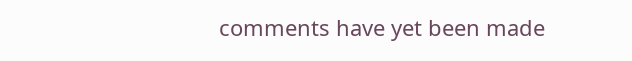comments have yet been made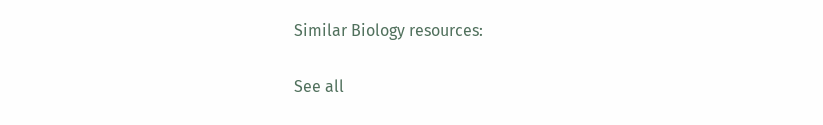Similar Biology resources:

See all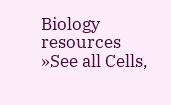Biology resources »See all Cells,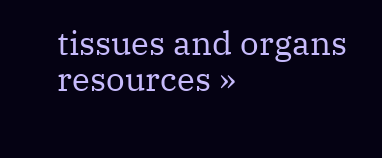tissues and organs resources »